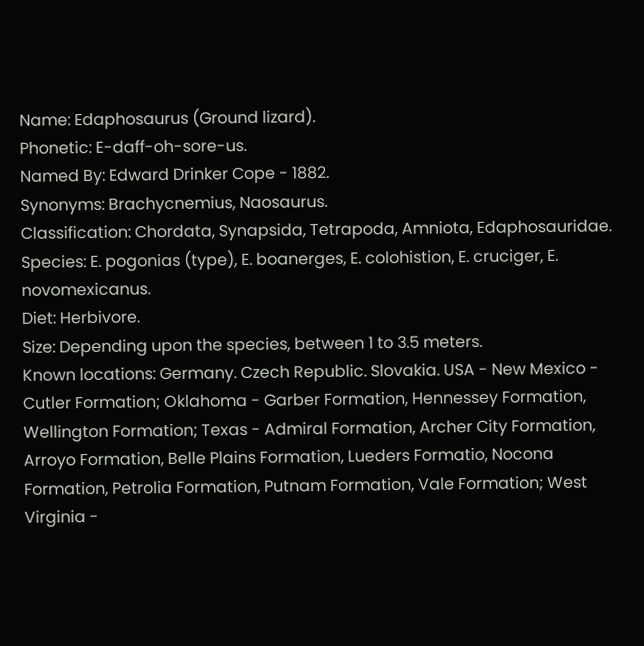Name: Edaphosaurus (Ground lizard).
Phonetic: E-daff-oh-sore-us.
Named By: Edward Drinker Cope - 1882.
Synonyms: Brachycnemius, Naosaurus.
Classification: Chordata, Synapsida, Tetrapoda, Amniota, Edaphosauridae.
Species: E. pogonias (type), E. boanerges, E. colohistion, E. cruciger, E. novomexicanus.
Diet: Herbivore.
Size: Depending upon the species, between 1 to 3.5 meters.
Known locations: Germany. Czech Republic. Slovakia. USA - New Mexico - Cutler Formation; Oklahoma - Garber Formation, Hennessey Formation, Wellington Formation; Texas - Admiral Formation, Archer City Formation, Arroyo Formation, Belle Plains Formation, Lueders Formatio, Nocona Formation, Petrolia Formation, Putnam Formation, Vale Formation; West Virginia -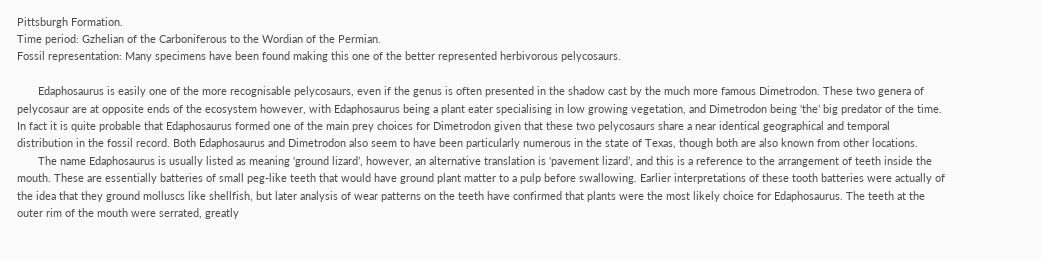Pittsburgh Formation.
Time period: Gzhelian of the Carboniferous to the Wordian of the Permian.
Fossil representation: Many specimens have been found making this one of the better represented herbivorous pelycosaurs.

       Edaphosaurus is easily one of the more recognisable pelycosaurs, even if the genus is often presented in the shadow cast by the much more famous Dimetrodon. These two genera of pelycosaur are at opposite ends of the ecosystem however, with Edaphosaurus being a plant eater specialising in low growing vegetation, and Dimetrodon being ‘the’ big predator of the time. In fact it is quite probable that Edaphosaurus formed one of the main prey choices for Dimetrodon given that these two pelycosaurs share a near identical geographical and temporal distribution in the fossil record. Both Edaphosaurus and Dimetrodon also seem to have been particularly numerous in the state of Texas, though both are also known from other locations.
       The name Edaphosaurus is usually listed as meaning ‘ground lizard’, however, an alternative translation is ‘pavement lizard’, and this is a reference to the arrangement of teeth inside the mouth. These are essentially batteries of small peg-like teeth that would have ground plant matter to a pulp before swallowing. Earlier interpretations of these tooth batteries were actually of the idea that they ground molluscs like shellfish, but later analysis of wear patterns on the teeth have confirmed that plants were the most likely choice for Edaphosaurus. The teeth at the outer rim of the mouth were serrated, greatly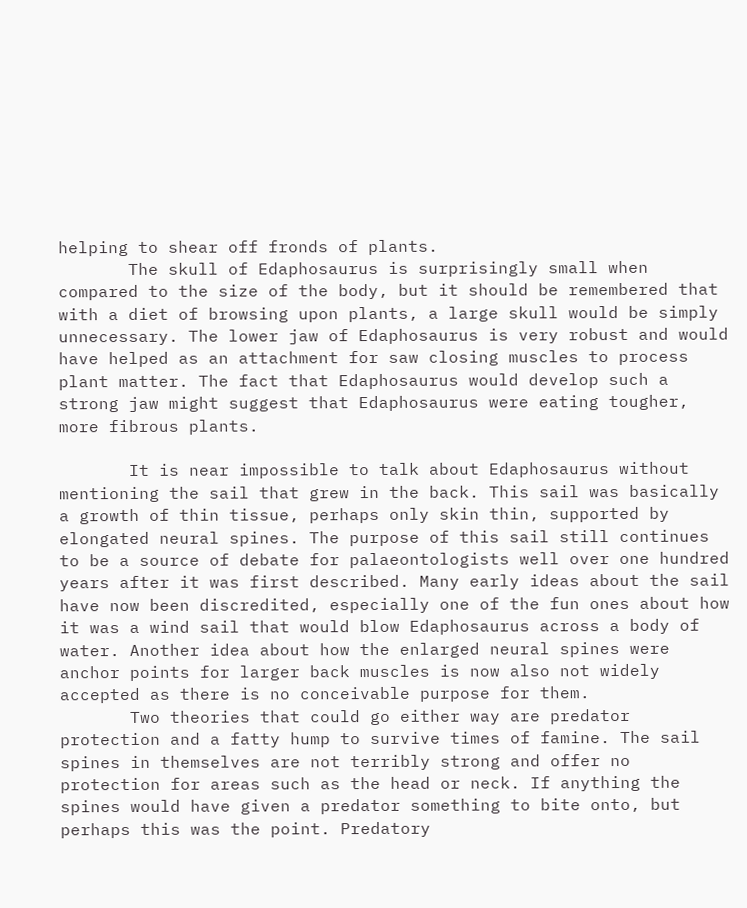helping to shear off fronds of plants.
       The skull of Edaphosaurus is surprisingly small when compared to the size of the body, but it should be remembered that with a diet of browsing upon plants, a large skull would be simply unnecessary. The lower jaw of Edaphosaurus is very robust and would have helped as an attachment for saw closing muscles to process plant matter. The fact that Edaphosaurus would develop such a strong jaw might suggest that Edaphosaurus were eating tougher, more fibrous plants.

       It is near impossible to talk about Edaphosaurus without mentioning the sail that grew in the back. This sail was basically a growth of thin tissue, perhaps only skin thin, supported by elongated neural spines. The purpose of this sail still continues to be a source of debate for palaeontologists well over one hundred years after it was first described. Many early ideas about the sail have now been discredited, especially one of the fun ones about how it was a wind sail that would blow Edaphosaurus across a body of water. Another idea about how the enlarged neural spines were anchor points for larger back muscles is now also not widely accepted as there is no conceivable purpose for them.
       Two theories that could go either way are predator protection and a fatty hump to survive times of famine. The sail spines in themselves are not terribly strong and offer no protection for areas such as the head or neck. If anything the spines would have given a predator something to bite onto, but perhaps this was the point. Predatory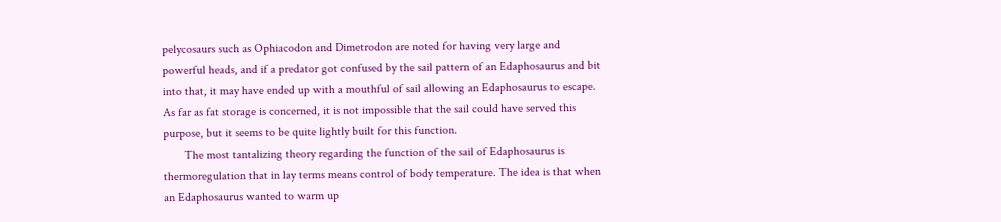pelycosaurs such as Ophiacodon and Dimetrodon are noted for having very large and powerful heads, and if a predator got confused by the sail pattern of an Edaphosaurus and bit into that, it may have ended up with a mouthful of sail allowing an Edaphosaurus to escape. As far as fat storage is concerned, it is not impossible that the sail could have served this purpose, but it seems to be quite lightly built for this function.
       The most tantalizing theory regarding the function of the sail of Edaphosaurus is thermoregulation that in lay terms means control of body temperature. The idea is that when an Edaphosaurus wanted to warm up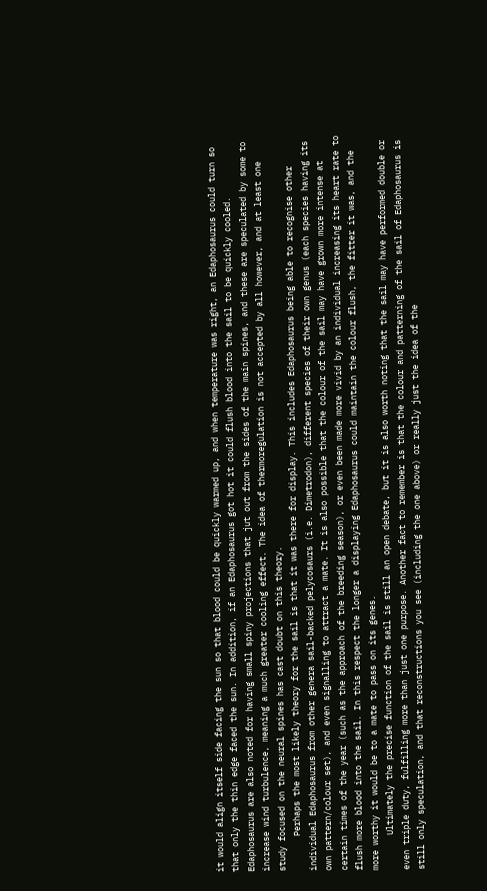it would align itself side facing the sun so that blood could be quickly warmed up, and when temperature was right, an Edaphosaurus could turn so that only the thin edge faced the sun. In addition, if an Edaphosaurus got hot it could flush blood into the sail to be quickly cooled. Edaphosaurus are also noted for having small spiny projections that jut out from the sides of the main spines, and these are speculated by some to increase wind turbulence, meaning a much greater cooling effect. The idea of thermoregulation is not accepted by all however, and at least one study focused on the neural spines has cast doubt on this theory.
       Perhaps the most likely theory for the sail is that it was there for display. This includes Edaphosaurus being able to recognise other individual Edaphosaurus from other genera sail-backed pelycosaurs (i.e. Dimetrodon), different species of their own genus (each species having its own pattern/colour set), and even signalling to attract a mate. It is also possible that the colour of the sail may have grown more intense at certain times of the year (such as the approach of the breeding season), or even been made more vivid by an individual increasing its heart rate to flush more blood into the sail. In this respect the longer a displaying Edaphosaurus could maintain the colour flush, the fitter it was, and the more worthy it would be to a mate to pass on its genes.
       Ultimately the precise function of the sail is still an open debate, but it is also worth noting that the sail may have performed double or even triple duty, fulfilling more than just one purpose. Another fact to remember is that the colour and patterning of the sail of Edaphosaurus is still only speculation, and that reconstructions you see (including the one above) or really just the idea of the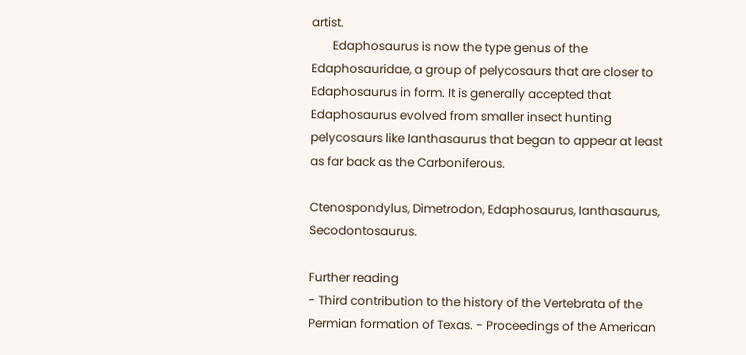artist.
       Edaphosaurus is now the type genus of the Edaphosauridae, a group of pelycosaurs that are closer to Edaphosaurus in form. It is generally accepted that Edaphosaurus evolved from smaller insect hunting pelycosaurs like Ianthasaurus that began to appear at least as far back as the Carboniferous.

Ctenospondylus, Dimetrodon, Edaphosaurus, Ianthasaurus, Secodontosaurus.

Further reading
- Third contribution to the history of the Vertebrata of the Permian formation of Texas. - Proceedings of the American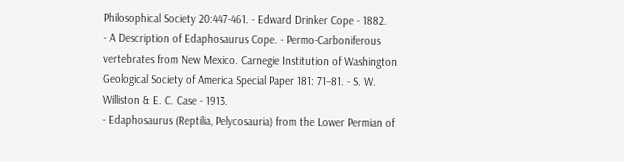Philosophical Society 20:447-461. - Edward Drinker Cope - 1882.
- A Description of Edaphosaurus Cope. - Permo-Carboniferous vertebrates from New Mexico. Carnegie Institution of Washington Geological Society of America Special Paper 181: 71–81. - S. W. Williston & E. C. Case - 1913.
- Edaphosaurus (Reptilia, Pelycosauria) from the Lower Permian of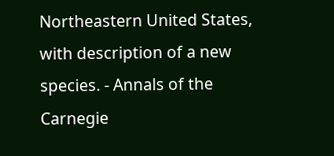Northeastern United States, with description of a new species. - Annals of the Carnegie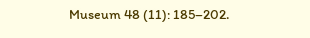Museum 48 (11): 185–202.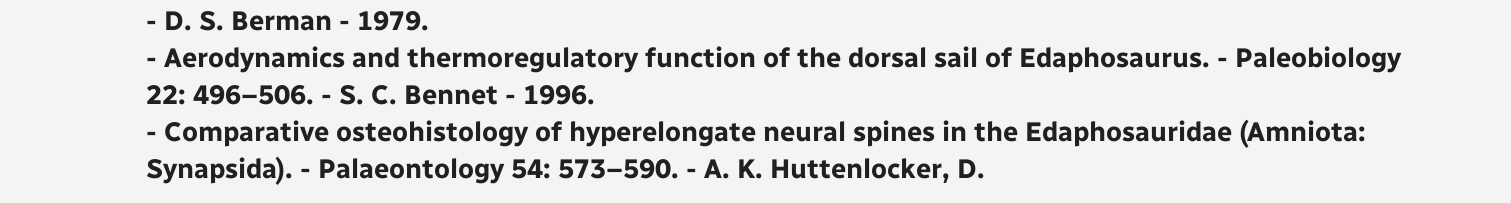- D. S. Berman - 1979.
- Aerodynamics and thermoregulatory function of the dorsal sail of Edaphosaurus. - Paleobiology 22: 496–506. - S. C. Bennet - 1996.
- Comparative osteohistology of hyperelongate neural spines in the Edaphosauridae (Amniota: Synapsida). - Palaeontology 54: 573–590. - A. K. Huttenlocker, D.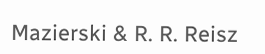Mazierski & R. R. Reisz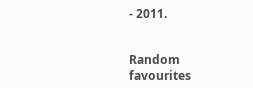- 2011.


Random favourites